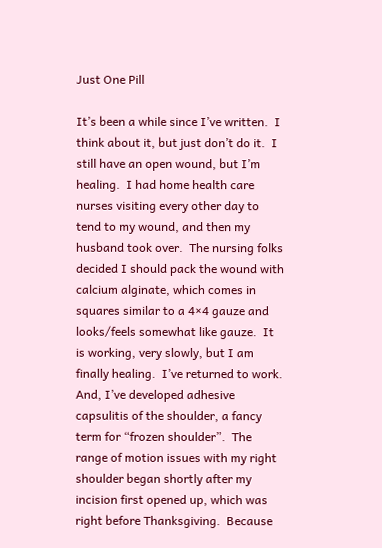Just One Pill

It’s been a while since I’ve written.  I think about it, but just don’t do it.  I still have an open wound, but I’m healing.  I had home health care nurses visiting every other day to tend to my wound, and then my husband took over.  The nursing folks decided I should pack the wound with calcium alginate, which comes in squares similar to a 4×4 gauze and looks/feels somewhat like gauze.  It is working, very slowly, but I am finally healing.  I’ve returned to work.  And, I’ve developed adhesive capsulitis of the shoulder, a fancy term for “frozen shoulder”.  The range of motion issues with my right shoulder began shortly after my incision first opened up, which was right before Thanksgiving.  Because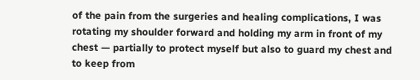of the pain from the surgeries and healing complications, I was rotating my shoulder forward and holding my arm in front of my chest — partially to protect myself but also to guard my chest and to keep from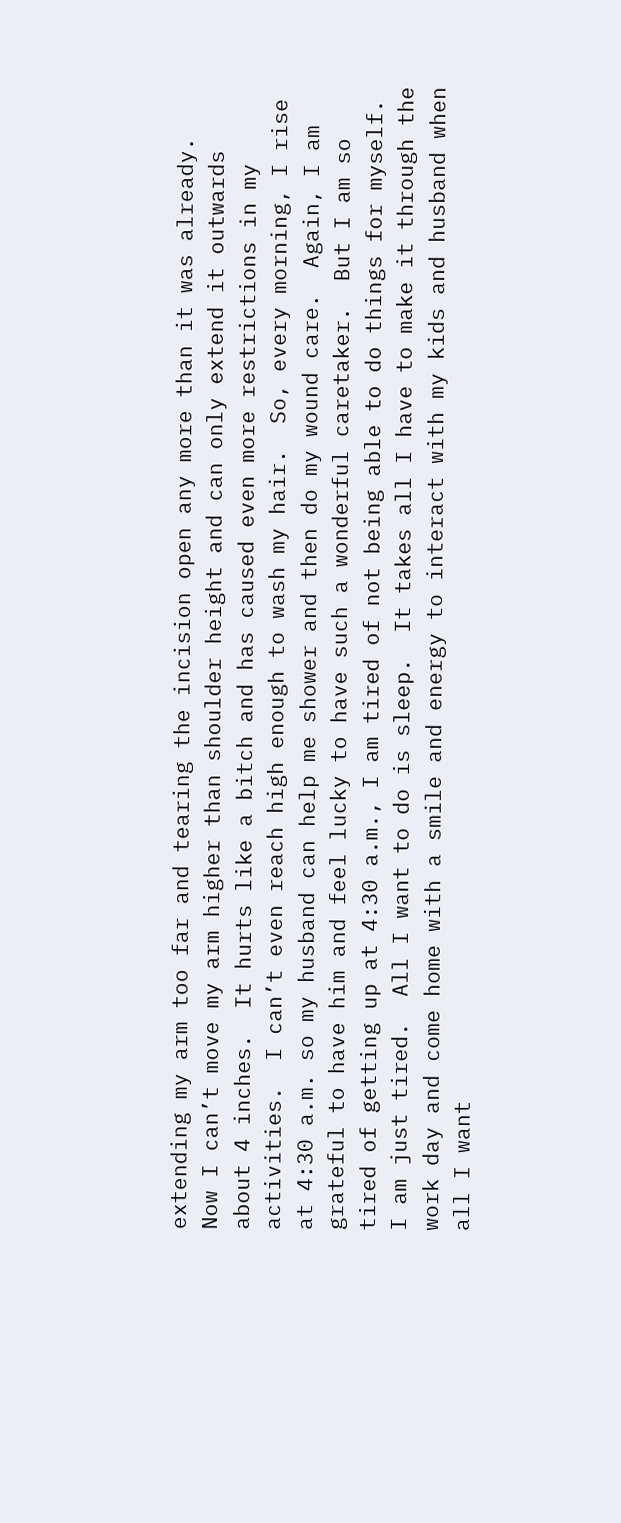extending my arm too far and tearing the incision open any more than it was already.  Now I can’t move my arm higher than shoulder height and can only extend it outwards about 4 inches.  It hurts like a bitch and has caused even more restrictions in my activities.  I can’t even reach high enough to wash my hair.  So, every morning, I rise at 4:30 a.m. so my husband can help me shower and then do my wound care.  Again, I am grateful to have him and feel lucky to have such a wonderful caretaker.  But I am so tired of getting up at 4:30 a.m., I am tired of not being able to do things for myself.  I am just tired.  All I want to do is sleep.  It takes all I have to make it through the work day and come home with a smile and energy to interact with my kids and husband when all I want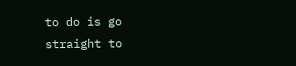to do is go straight to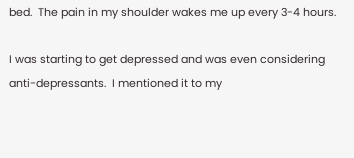bed.  The pain in my shoulder wakes me up every 3-4 hours.

I was starting to get depressed and was even considering anti-depressants.  I mentioned it to my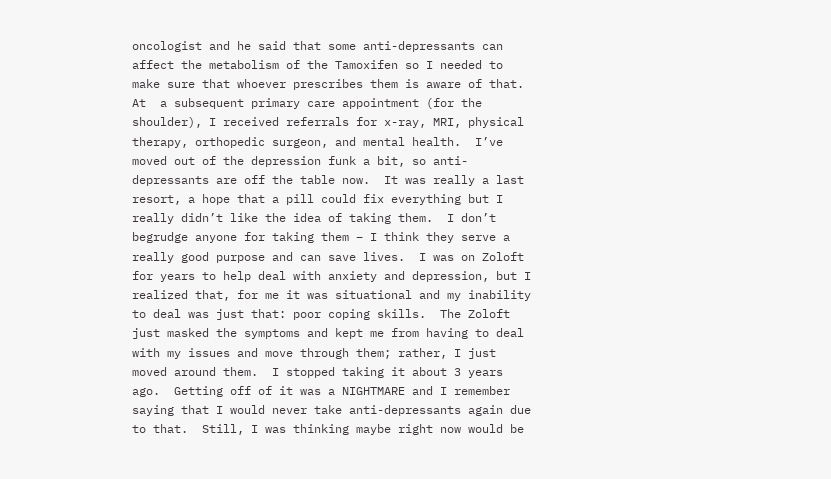oncologist and he said that some anti-depressants can affect the metabolism of the Tamoxifen so I needed to make sure that whoever prescribes them is aware of that.  At  a subsequent primary care appointment (for the shoulder), I received referrals for x-ray, MRI, physical therapy, orthopedic surgeon, and mental health.  I’ve moved out of the depression funk a bit, so anti-depressants are off the table now.  It was really a last resort, a hope that a pill could fix everything but I really didn’t like the idea of taking them.  I don’t begrudge anyone for taking them – I think they serve a really good purpose and can save lives.  I was on Zoloft for years to help deal with anxiety and depression, but I realized that, for me it was situational and my inability to deal was just that: poor coping skills.  The Zoloft just masked the symptoms and kept me from having to deal with my issues and move through them; rather, I just moved around them.  I stopped taking it about 3 years ago.  Getting off of it was a NIGHTMARE and I remember saying that I would never take anti-depressants again due to that.  Still, I was thinking maybe right now would be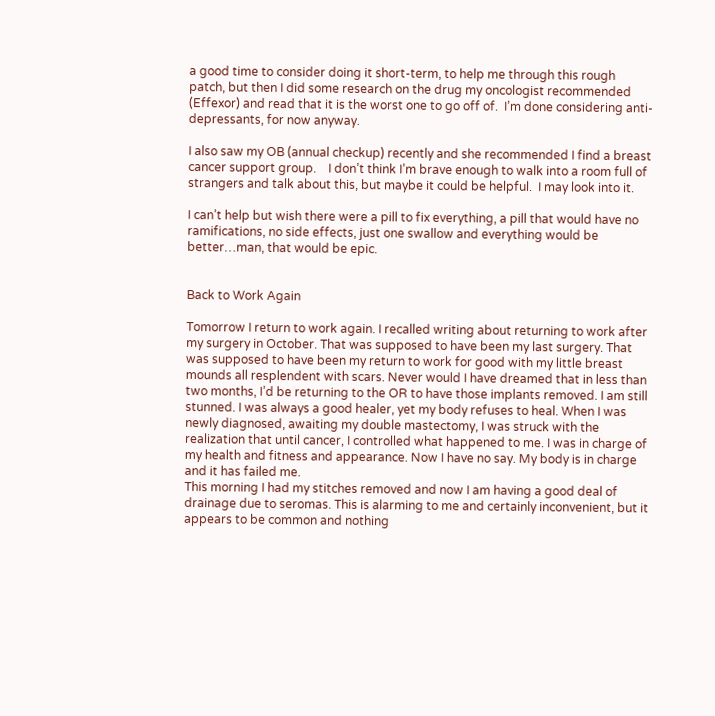a good time to consider doing it short-term, to help me through this rough patch, but then I did some research on the drug my oncologist recommended (Effexor) and read that it is the worst one to go off of.  I’m done considering anti-depressants, for now anyway.

I also saw my OB (annual checkup) recently and she recommended I find a breast cancer support group.    I don’t think I’m brave enough to walk into a room full of strangers and talk about this, but maybe it could be helpful.  I may look into it.

I can’t help but wish there were a pill to fix everything, a pill that would have no ramifications, no side effects, just one swallow and everything would be better…man, that would be epic.


Back to Work Again

Tomorrow I return to work again. I recalled writing about returning to work after my surgery in October. That was supposed to have been my last surgery. That was supposed to have been my return to work for good with my little breast mounds all resplendent with scars. Never would I have dreamed that in less than two months, I’d be returning to the OR to have those implants removed. I am still stunned. I was always a good healer, yet my body refuses to heal. When I was newly diagnosed, awaiting my double mastectomy, I was struck with the realization that until cancer, I controlled what happened to me. I was in charge of my health and fitness and appearance. Now I have no say. My body is in charge and it has failed me.
This morning I had my stitches removed and now I am having a good deal of drainage due to seromas. This is alarming to me and certainly inconvenient, but it appears to be common and nothing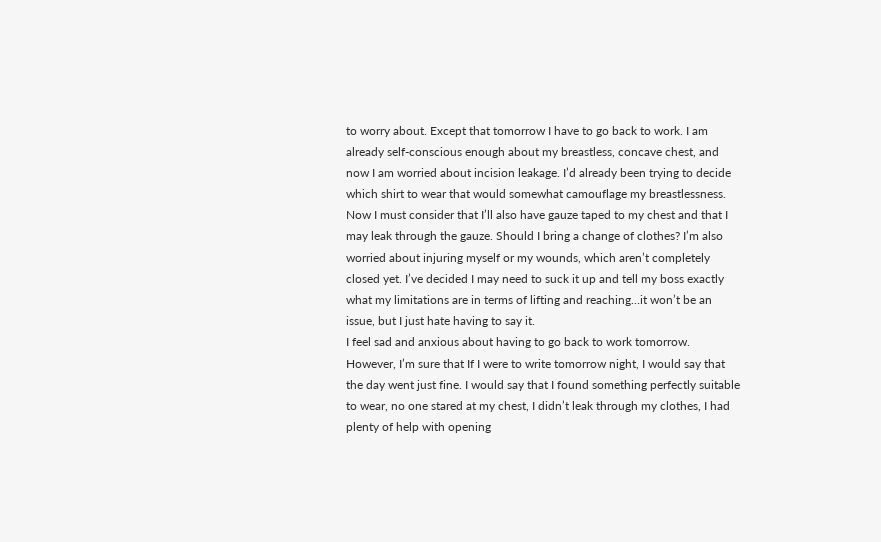to worry about. Except that tomorrow I have to go back to work. I am already self-conscious enough about my breastless, concave chest, and now I am worried about incision leakage. I’d already been trying to decide which shirt to wear that would somewhat camouflage my breastlessness. Now I must consider that I’ll also have gauze taped to my chest and that I may leak through the gauze. Should I bring a change of clothes? I’m also worried about injuring myself or my wounds, which aren’t completely closed yet. I’ve decided I may need to suck it up and tell my boss exactly what my limitations are in terms of lifting and reaching…it won’t be an issue, but I just hate having to say it.
I feel sad and anxious about having to go back to work tomorrow. However, I’m sure that If I were to write tomorrow night, I would say that the day went just fine. I would say that I found something perfectly suitable to wear, no one stared at my chest, I didn’t leak through my clothes, I had plenty of help with opening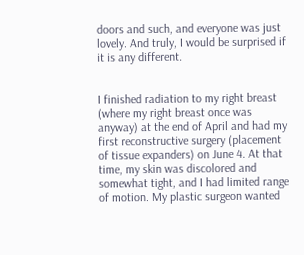doors and such, and everyone was just lovely. And truly, I would be surprised if it is any different.


I finished radiation to my right breast (where my right breast once was anyway) at the end of April and had my first reconstructive surgery (placement of tissue expanders) on June 4. At that time, my skin was discolored and somewhat tight, and I had limited range of motion. My plastic surgeon wanted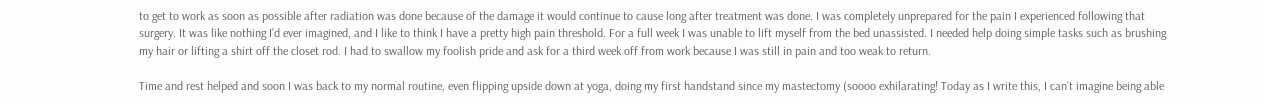to get to work as soon as possible after radiation was done because of the damage it would continue to cause long after treatment was done. I was completely unprepared for the pain I experienced following that surgery. It was like nothing I’d ever imagined, and I like to think I have a pretty high pain threshold. For a full week I was unable to lift myself from the bed unassisted. I needed help doing simple tasks such as brushing my hair or lifting a shirt off the closet rod. I had to swallow my foolish pride and ask for a third week off from work because I was still in pain and too weak to return.

Time and rest helped and soon I was back to my normal routine, even flipping upside down at yoga, doing my first handstand since my mastectomy (soooo exhilarating! Today as I write this, I can’t imagine being able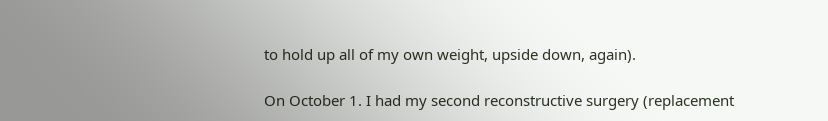to hold up all of my own weight, upside down, again).

On October 1. I had my second reconstructive surgery (replacement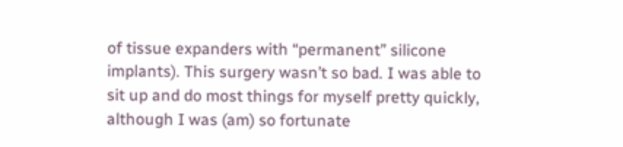of tissue expanders with “permanent” silicone implants). This surgery wasn’t so bad. I was able to sit up and do most things for myself pretty quickly, although I was (am) so fortunate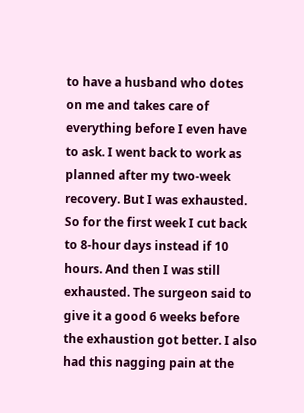to have a husband who dotes on me and takes care of everything before I even have to ask. I went back to work as planned after my two-week recovery. But I was exhausted. So for the first week I cut back to 8-hour days instead if 10 hours. And then I was still exhausted. The surgeon said to give it a good 6 weeks before the exhaustion got better. I also had this nagging pain at the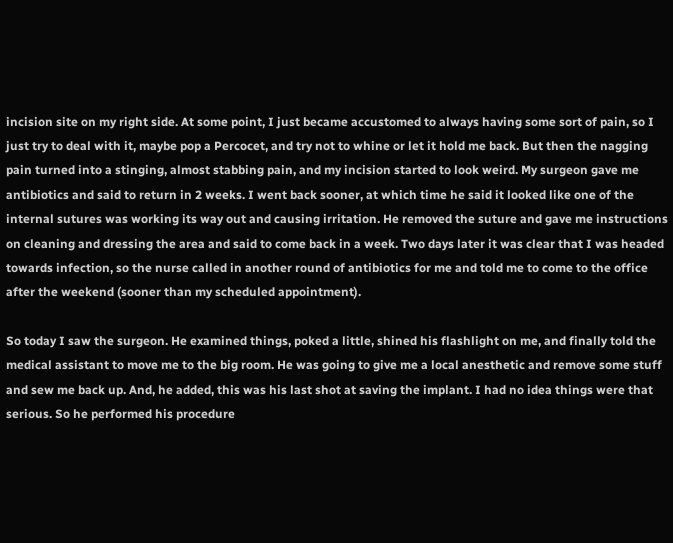incision site on my right side. At some point, I just became accustomed to always having some sort of pain, so I just try to deal with it, maybe pop a Percocet, and try not to whine or let it hold me back. But then the nagging pain turned into a stinging, almost stabbing pain, and my incision started to look weird. My surgeon gave me antibiotics and said to return in 2 weeks. I went back sooner, at which time he said it looked like one of the internal sutures was working its way out and causing irritation. He removed the suture and gave me instructions on cleaning and dressing the area and said to come back in a week. Two days later it was clear that I was headed towards infection, so the nurse called in another round of antibiotics for me and told me to come to the office after the weekend (sooner than my scheduled appointment).

So today I saw the surgeon. He examined things, poked a little, shined his flashlight on me, and finally told the medical assistant to move me to the big room. He was going to give me a local anesthetic and remove some stuff and sew me back up. And, he added, this was his last shot at saving the implant. I had no idea things were that serious. So he performed his procedure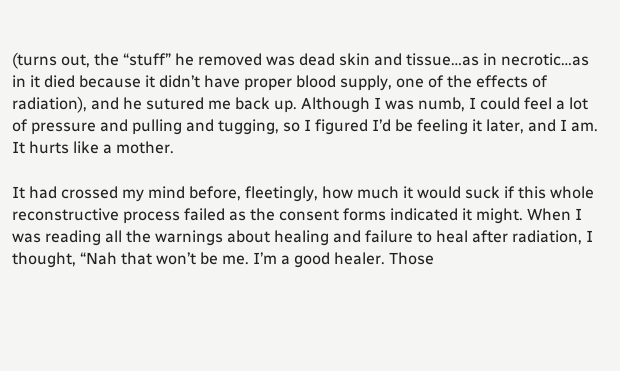(turns out, the “stuff” he removed was dead skin and tissue…as in necrotic…as in it died because it didn’t have proper blood supply, one of the effects of radiation), and he sutured me back up. Although I was numb, I could feel a lot of pressure and pulling and tugging, so I figured I’d be feeling it later, and I am. It hurts like a mother.

It had crossed my mind before, fleetingly, how much it would suck if this whole reconstructive process failed as the consent forms indicated it might. When I was reading all the warnings about healing and failure to heal after radiation, I thought, “Nah that won’t be me. I’m a good healer. Those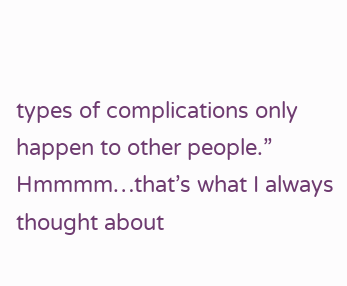types of complications only happen to other people.” Hmmmm…that’s what I always thought about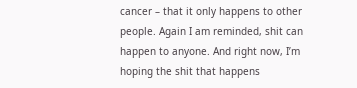cancer – that it only happens to other people. Again I am reminded, shit can happen to anyone. And right now, I’m hoping the shit that happens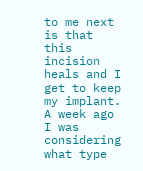to me next is that this incision heals and I get to keep my implant. A week ago I was considering what type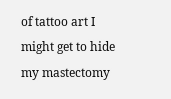of tattoo art I might get to hide my mastectomy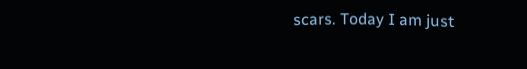scars. Today I am just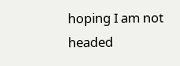hoping I am not headed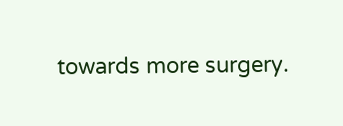towards more surgery.